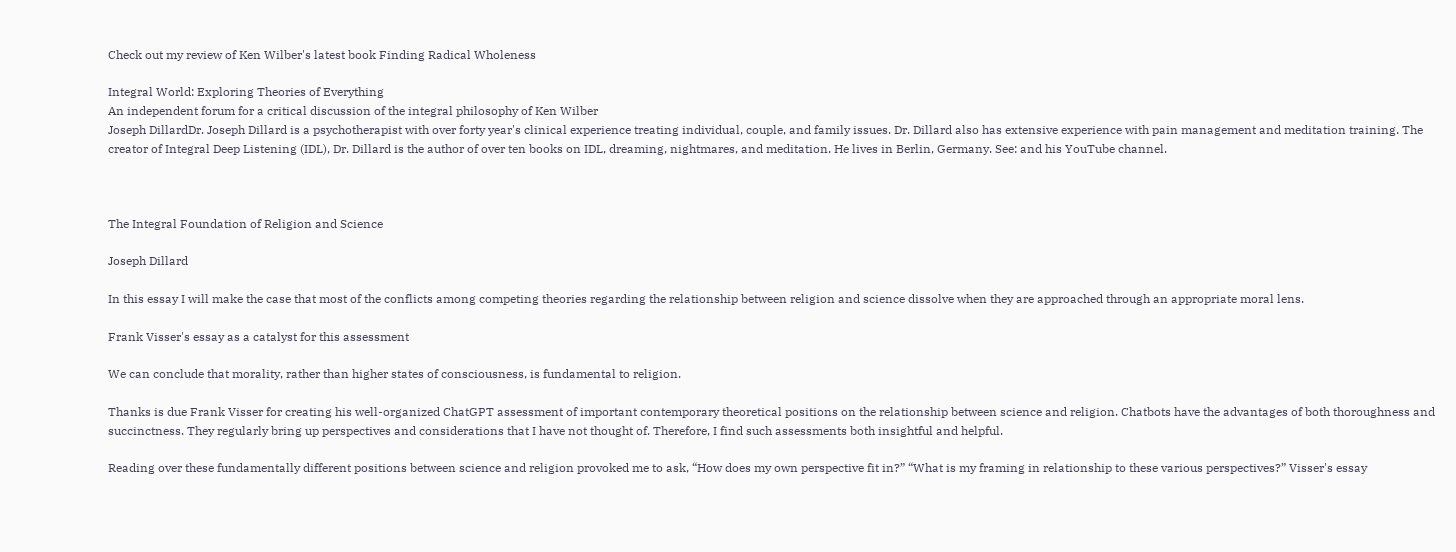Check out my review of Ken Wilber's latest book Finding Radical Wholeness

Integral World: Exploring Theories of Everything
An independent forum for a critical discussion of the integral philosophy of Ken Wilber
Joseph DillardDr. Joseph Dillard is a psychotherapist with over forty year's clinical experience treating individual, couple, and family issues. Dr. Dillard also has extensive experience with pain management and meditation training. The creator of Integral Deep Listening (IDL), Dr. Dillard is the author of over ten books on IDL, dreaming, nightmares, and meditation. He lives in Berlin, Germany. See: and his YouTube channel.



The Integral Foundation of Religion and Science

Joseph Dillard

In this essay I will make the case that most of the conflicts among competing theories regarding the relationship between religion and science dissolve when they are approached through an appropriate moral lens.

Frank Visser's essay as a catalyst for this assessment

We can conclude that morality, rather than higher states of consciousness, is fundamental to religion.

Thanks is due Frank Visser for creating his well-organized ChatGPT assessment of important contemporary theoretical positions on the relationship between science and religion. Chatbots have the advantages of both thoroughness and succinctness. They regularly bring up perspectives and considerations that I have not thought of. Therefore, I find such assessments both insightful and helpful.

Reading over these fundamentally different positions between science and religion provoked me to ask, “How does my own perspective fit in?” “What is my framing in relationship to these various perspectives?” Visser's essay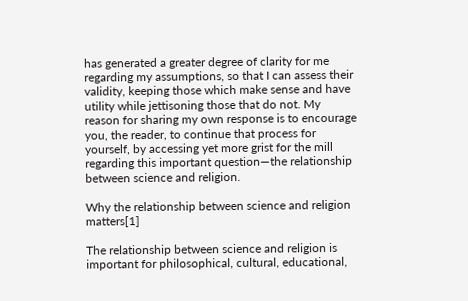has generated a greater degree of clarity for me regarding my assumptions, so that I can assess their validity, keeping those which make sense and have utility while jettisoning those that do not. My reason for sharing my own response is to encourage you, the reader, to continue that process for yourself, by accessing yet more grist for the mill regarding this important question—the relationship between science and religion.

Why the relationship between science and religion matters[1]

The relationship between science and religion is important for philosophical, cultural, educational,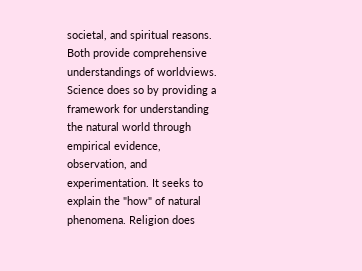societal, and spiritual reasons. Both provide comprehensive understandings of worldviews. Science does so by providing a framework for understanding the natural world through empirical evidence, observation, and experimentation. It seeks to explain the "how" of natural phenomena. Religion does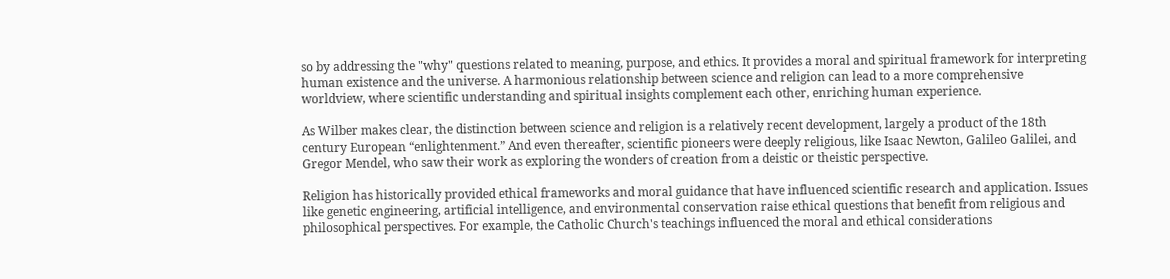so by addressing the "why" questions related to meaning, purpose, and ethics. It provides a moral and spiritual framework for interpreting human existence and the universe. A harmonious relationship between science and religion can lead to a more comprehensive worldview, where scientific understanding and spiritual insights complement each other, enriching human experience.

As Wilber makes clear, the distinction between science and religion is a relatively recent development, largely a product of the 18th century European “enlightenment.” And even thereafter, scientific pioneers were deeply religious, like Isaac Newton, Galileo Galilei, and Gregor Mendel, who saw their work as exploring the wonders of creation from a deistic or theistic perspective.

Religion has historically provided ethical frameworks and moral guidance that have influenced scientific research and application. Issues like genetic engineering, artificial intelligence, and environmental conservation raise ethical questions that benefit from religious and philosophical perspectives. For example, the Catholic Church's teachings influenced the moral and ethical considerations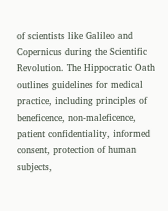of scientists like Galileo and Copernicus during the Scientific Revolution. The Hippocratic Oath outlines guidelines for medical practice, including principles of beneficence, non-maleficence, patient confidentiality, informed consent, protection of human subjects,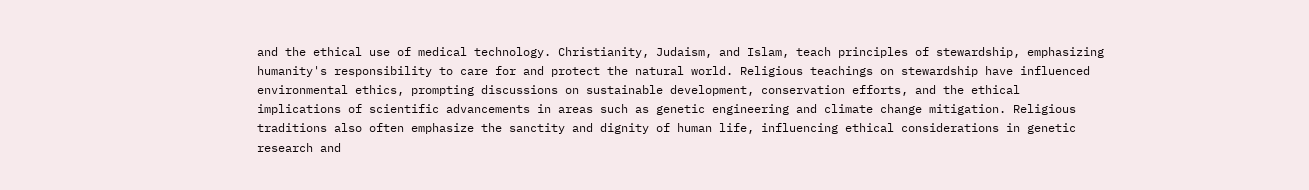and the ethical use of medical technology. Christianity, Judaism, and Islam, teach principles of stewardship, emphasizing humanity's responsibility to care for and protect the natural world. Religious teachings on stewardship have influenced environmental ethics, prompting discussions on sustainable development, conservation efforts, and the ethical implications of scientific advancements in areas such as genetic engineering and climate change mitigation. Religious traditions also often emphasize the sanctity and dignity of human life, influencing ethical considerations in genetic research and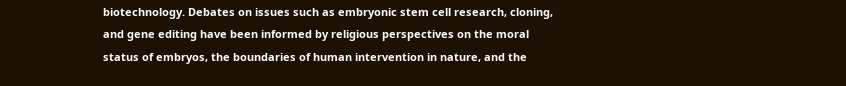biotechnology. Debates on issues such as embryonic stem cell research, cloning, and gene editing have been informed by religious perspectives on the moral status of embryos, the boundaries of human intervention in nature, and the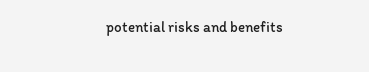potential risks and benefits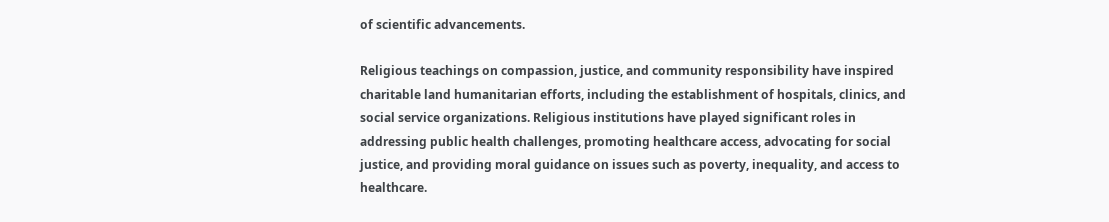of scientific advancements.

Religious teachings on compassion, justice, and community responsibility have inspired charitable land humanitarian efforts, including the establishment of hospitals, clinics, and social service organizations. Religious institutions have played significant roles in addressing public health challenges, promoting healthcare access, advocating for social justice, and providing moral guidance on issues such as poverty, inequality, and access to healthcare.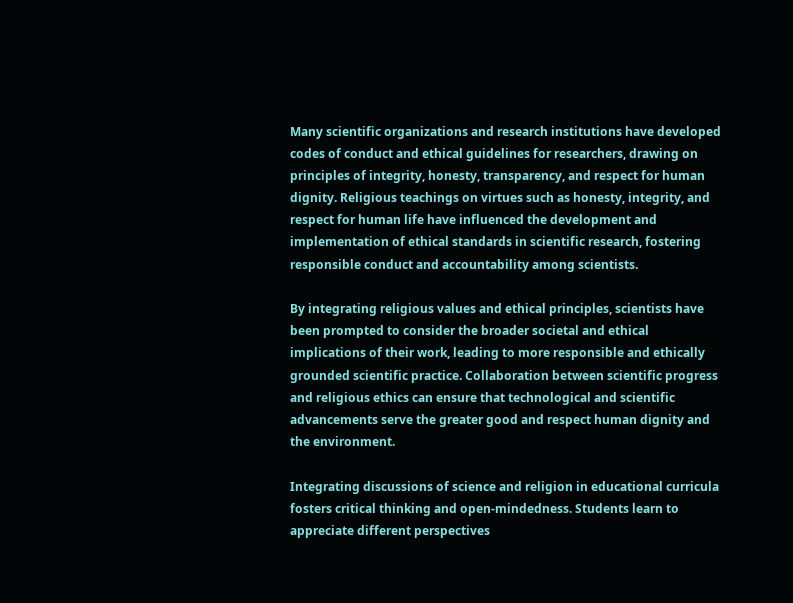Many scientific organizations and research institutions have developed codes of conduct and ethical guidelines for researchers, drawing on principles of integrity, honesty, transparency, and respect for human dignity. Religious teachings on virtues such as honesty, integrity, and respect for human life have influenced the development and implementation of ethical standards in scientific research, fostering responsible conduct and accountability among scientists.

By integrating religious values and ethical principles, scientists have been prompted to consider the broader societal and ethical implications of their work, leading to more responsible and ethically grounded scientific practice. Collaboration between scientific progress and religious ethics can ensure that technological and scientific advancements serve the greater good and respect human dignity and the environment.

Integrating discussions of science and religion in educational curricula fosters critical thinking and open-mindedness. Students learn to appreciate different perspectives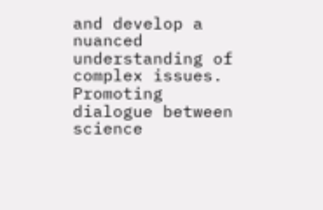and develop a nuanced understanding of complex issues. Promoting dialogue between science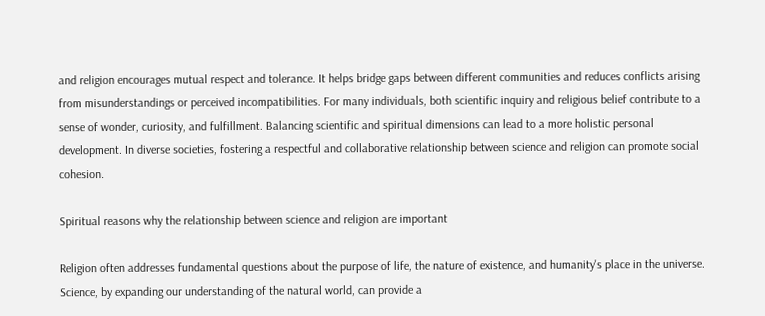and religion encourages mutual respect and tolerance. It helps bridge gaps between different communities and reduces conflicts arising from misunderstandings or perceived incompatibilities. For many individuals, both scientific inquiry and religious belief contribute to a sense of wonder, curiosity, and fulfillment. Balancing scientific and spiritual dimensions can lead to a more holistic personal development. In diverse societies, fostering a respectful and collaborative relationship between science and religion can promote social cohesion.

Spiritual reasons why the relationship between science and religion are important

Religion often addresses fundamental questions about the purpose of life, the nature of existence, and humanity's place in the universe. Science, by expanding our understanding of the natural world, can provide a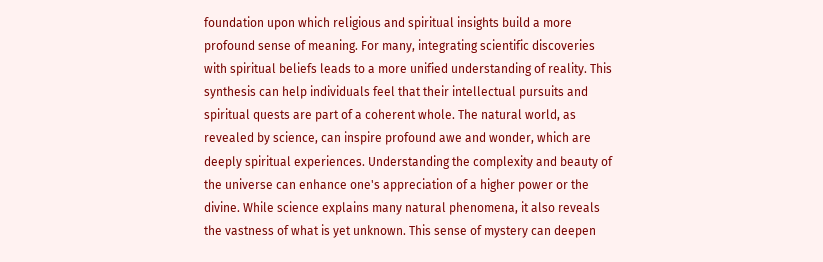foundation upon which religious and spiritual insights build a more profound sense of meaning. For many, integrating scientific discoveries with spiritual beliefs leads to a more unified understanding of reality. This synthesis can help individuals feel that their intellectual pursuits and spiritual quests are part of a coherent whole. The natural world, as revealed by science, can inspire profound awe and wonder, which are deeply spiritual experiences. Understanding the complexity and beauty of the universe can enhance one's appreciation of a higher power or the divine. While science explains many natural phenomena, it also reveals the vastness of what is yet unknown. This sense of mystery can deepen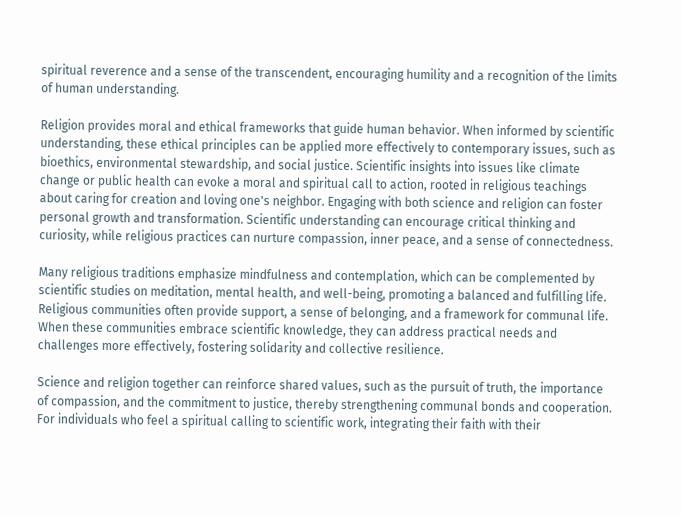spiritual reverence and a sense of the transcendent, encouraging humility and a recognition of the limits of human understanding.

Religion provides moral and ethical frameworks that guide human behavior. When informed by scientific understanding, these ethical principles can be applied more effectively to contemporary issues, such as bioethics, environmental stewardship, and social justice. Scientific insights into issues like climate change or public health can evoke a moral and spiritual call to action, rooted in religious teachings about caring for creation and loving one's neighbor. Engaging with both science and religion can foster personal growth and transformation. Scientific understanding can encourage critical thinking and curiosity, while religious practices can nurture compassion, inner peace, and a sense of connectedness.

Many religious traditions emphasize mindfulness and contemplation, which can be complemented by scientific studies on meditation, mental health, and well-being, promoting a balanced and fulfilling life. Religious communities often provide support, a sense of belonging, and a framework for communal life. When these communities embrace scientific knowledge, they can address practical needs and challenges more effectively, fostering solidarity and collective resilience.

Science and religion together can reinforce shared values, such as the pursuit of truth, the importance of compassion, and the commitment to justice, thereby strengthening communal bonds and cooperation. For individuals who feel a spiritual calling to scientific work, integrating their faith with their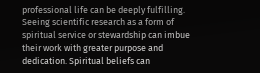professional life can be deeply fulfilling. Seeing scientific research as a form of spiritual service or stewardship can imbue their work with greater purpose and dedication. Spiritual beliefs can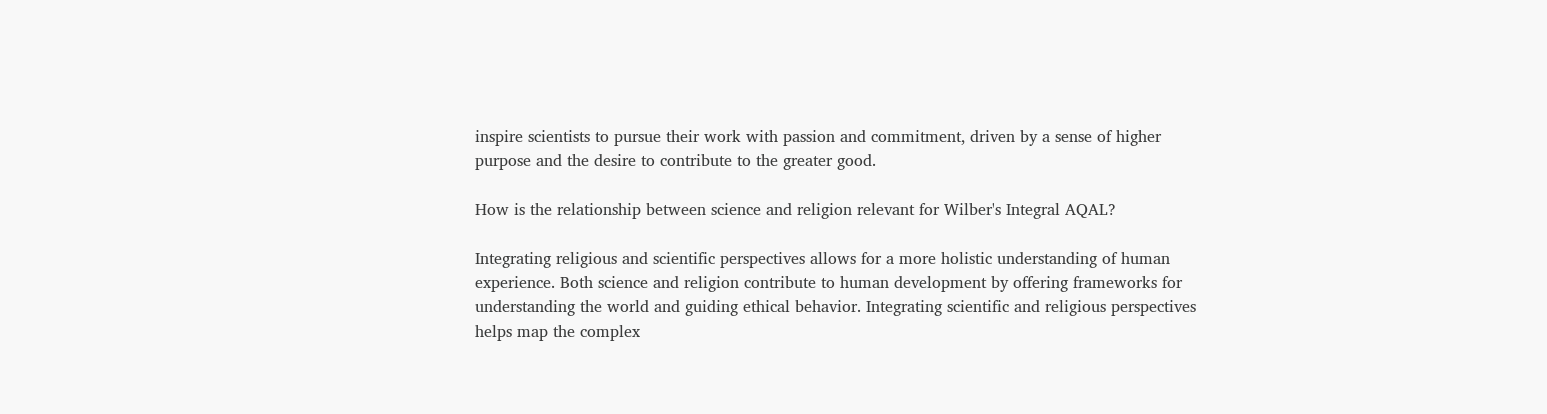inspire scientists to pursue their work with passion and commitment, driven by a sense of higher purpose and the desire to contribute to the greater good.

How is the relationship between science and religion relevant for Wilber's Integral AQAL?

Integrating religious and scientific perspectives allows for a more holistic understanding of human experience. Both science and religion contribute to human development by offering frameworks for understanding the world and guiding ethical behavior. Integrating scientific and religious perspectives helps map the complex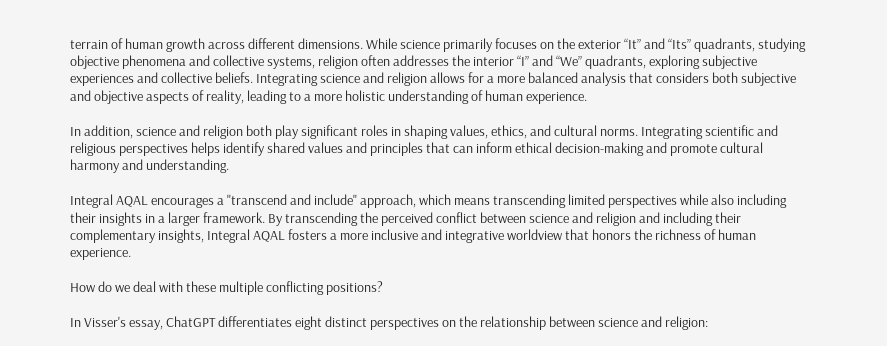terrain of human growth across different dimensions. While science primarily focuses on the exterior “It” and “Its” quadrants, studying objective phenomena and collective systems, religion often addresses the interior “I” and “We” quadrants, exploring subjective experiences and collective beliefs. Integrating science and religion allows for a more balanced analysis that considers both subjective and objective aspects of reality, leading to a more holistic understanding of human experience.

In addition, science and religion both play significant roles in shaping values, ethics, and cultural norms. Integrating scientific and religious perspectives helps identify shared values and principles that can inform ethical decision-making and promote cultural harmony and understanding.

Integral AQAL encourages a "transcend and include" approach, which means transcending limited perspectives while also including their insights in a larger framework. By transcending the perceived conflict between science and religion and including their complementary insights, Integral AQAL fosters a more inclusive and integrative worldview that honors the richness of human experience.

How do we deal with these multiple conflicting positions?

In Visser's essay, ChatGPT differentiates eight distinct perspectives on the relationship between science and religion: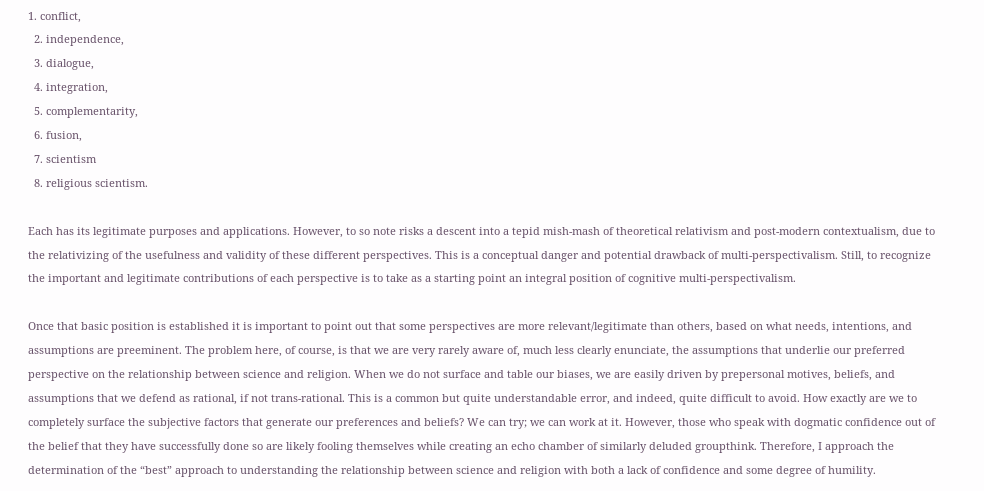1. conflict,
  2. independence,
  3. dialogue,
  4. integration,
  5. complementarity,
  6. fusion,
  7. scientism
  8. religious scientism.

Each has its legitimate purposes and applications. However, to so note risks a descent into a tepid mish-mash of theoretical relativism and post-modern contextualism, due to the relativizing of the usefulness and validity of these different perspectives. This is a conceptual danger and potential drawback of multi-perspectivalism. Still, to recognize the important and legitimate contributions of each perspective is to take as a starting point an integral position of cognitive multi-perspectivalism.

Once that basic position is established it is important to point out that some perspectives are more relevant/legitimate than others, based on what needs, intentions, and assumptions are preeminent. The problem here, of course, is that we are very rarely aware of, much less clearly enunciate, the assumptions that underlie our preferred perspective on the relationship between science and religion. When we do not surface and table our biases, we are easily driven by prepersonal motives, beliefs, and assumptions that we defend as rational, if not trans-rational. This is a common but quite understandable error, and indeed, quite difficult to avoid. How exactly are we to completely surface the subjective factors that generate our preferences and beliefs? We can try; we can work at it. However, those who speak with dogmatic confidence out of the belief that they have successfully done so are likely fooling themselves while creating an echo chamber of similarly deluded groupthink. Therefore, I approach the determination of the “best” approach to understanding the relationship between science and religion with both a lack of confidence and some degree of humility.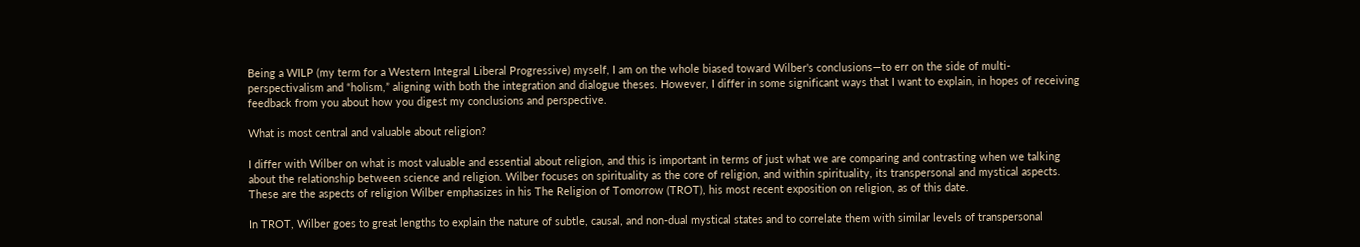Being a WILP (my term for a Western Integral Liberal Progressive) myself, I am on the whole biased toward Wilber's conclusions—to err on the side of multi-perspectivalism and “holism,” aligning with both the integration and dialogue theses. However, I differ in some significant ways that I want to explain, in hopes of receiving feedback from you about how you digest my conclusions and perspective.

What is most central and valuable about religion?

I differ with Wilber on what is most valuable and essential about religion, and this is important in terms of just what we are comparing and contrasting when we talking about the relationship between science and religion. Wilber focuses on spirituality as the core of religion, and within spirituality, its transpersonal and mystical aspects. These are the aspects of religion Wilber emphasizes in his The Religion of Tomorrow (TROT), his most recent exposition on religion, as of this date.

In TROT, Wilber goes to great lengths to explain the nature of subtle, causal, and non-dual mystical states and to correlate them with similar levels of transpersonal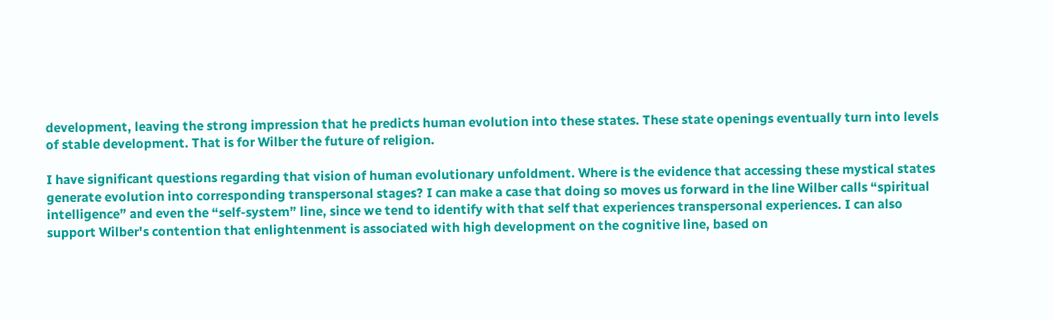development, leaving the strong impression that he predicts human evolution into these states. These state openings eventually turn into levels of stable development. That is for Wilber the future of religion.

I have significant questions regarding that vision of human evolutionary unfoldment. Where is the evidence that accessing these mystical states generate evolution into corresponding transpersonal stages? I can make a case that doing so moves us forward in the line Wilber calls “spiritual intelligence” and even the “self-system” line, since we tend to identify with that self that experiences transpersonal experiences. I can also support Wilber's contention that enlightenment is associated with high development on the cognitive line, based on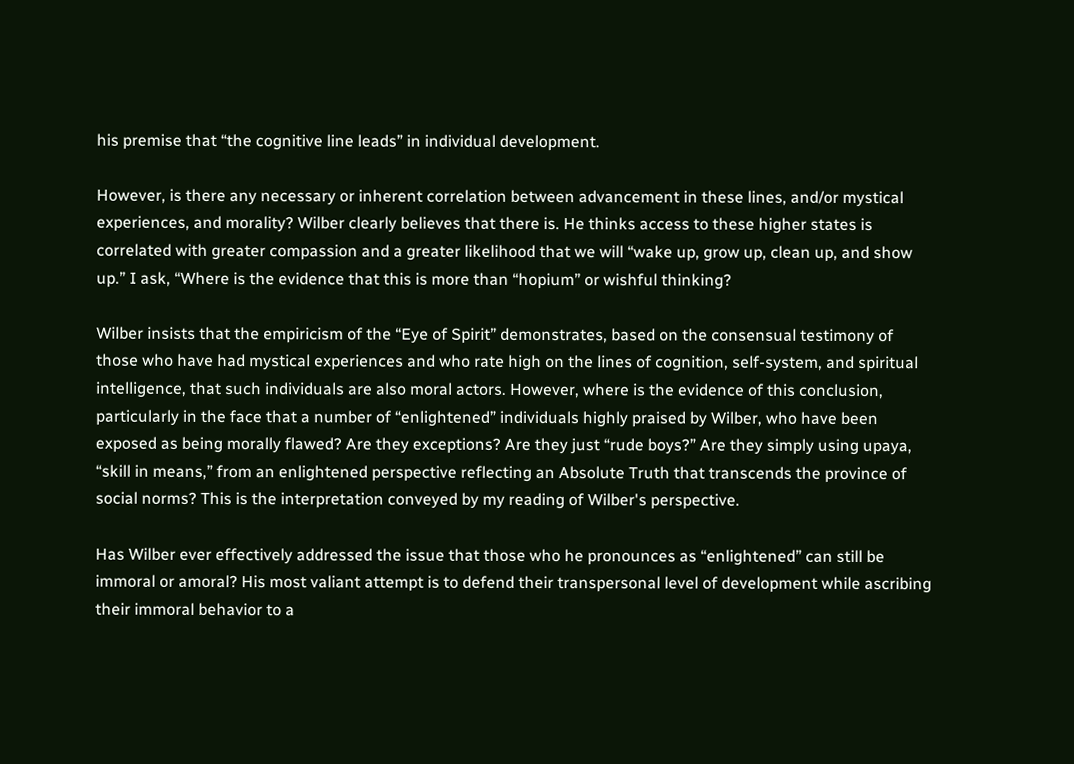his premise that “the cognitive line leads” in individual development.

However, is there any necessary or inherent correlation between advancement in these lines, and/or mystical experiences, and morality? Wilber clearly believes that there is. He thinks access to these higher states is correlated with greater compassion and a greater likelihood that we will “wake up, grow up, clean up, and show up.” I ask, “Where is the evidence that this is more than “hopium” or wishful thinking?

Wilber insists that the empiricism of the “Eye of Spirit” demonstrates, based on the consensual testimony of those who have had mystical experiences and who rate high on the lines of cognition, self-system, and spiritual intelligence, that such individuals are also moral actors. However, where is the evidence of this conclusion, particularly in the face that a number of “enlightened” individuals highly praised by Wilber, who have been exposed as being morally flawed? Are they exceptions? Are they just “rude boys?” Are they simply using upaya, “skill in means,” from an enlightened perspective reflecting an Absolute Truth that transcends the province of social norms? This is the interpretation conveyed by my reading of Wilber's perspective.

Has Wilber ever effectively addressed the issue that those who he pronounces as “enlightened” can still be immoral or amoral? His most valiant attempt is to defend their transpersonal level of development while ascribing their immoral behavior to a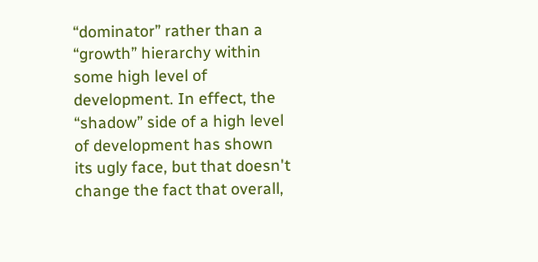“dominator” rather than a “growth” hierarchy within some high level of development. In effect, the “shadow” side of a high level of development has shown its ugly face, but that doesn't change the fact that overall,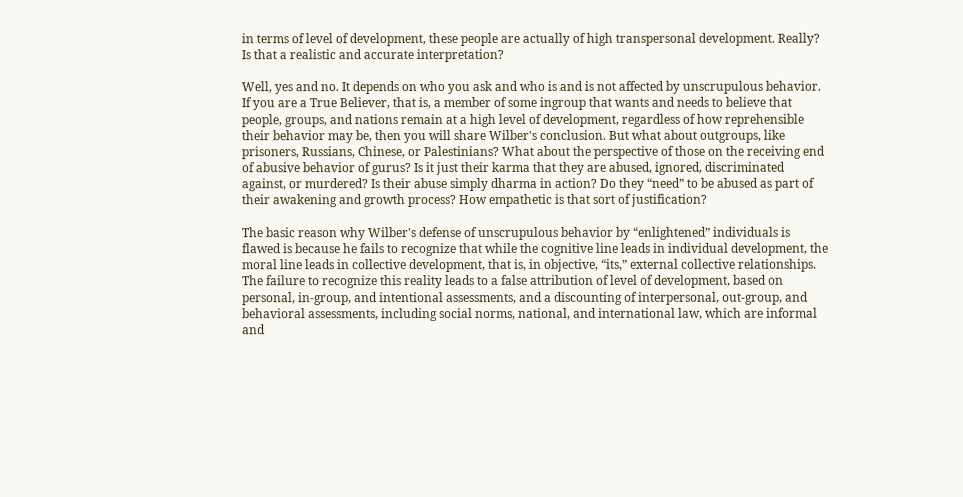in terms of level of development, these people are actually of high transpersonal development. Really? Is that a realistic and accurate interpretation?

Well, yes and no. It depends on who you ask and who is and is not affected by unscrupulous behavior. If you are a True Believer, that is, a member of some ingroup that wants and needs to believe that people, groups, and nations remain at a high level of development, regardless of how reprehensible their behavior may be, then you will share Wilber's conclusion. But what about outgroups, like prisoners, Russians, Chinese, or Palestinians? What about the perspective of those on the receiving end of abusive behavior of gurus? Is it just their karma that they are abused, ignored, discriminated against, or murdered? Is their abuse simply dharma in action? Do they “need” to be abused as part of their awakening and growth process? How empathetic is that sort of justification?

The basic reason why Wilber's defense of unscrupulous behavior by “enlightened” individuals is flawed is because he fails to recognize that while the cognitive line leads in individual development, the moral line leads in collective development, that is, in objective, “its,” external collective relationships. The failure to recognize this reality leads to a false attribution of level of development, based on personal, in-group, and intentional assessments, and a discounting of interpersonal, out-group, and behavioral assessments, including social norms, national, and international law, which are informal and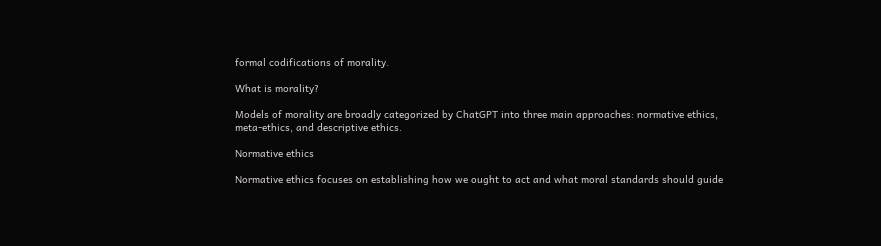formal codifications of morality.

What is morality?

Models of morality are broadly categorized by ChatGPT into three main approaches: normative ethics, meta-ethics, and descriptive ethics.

Normative ethics

Normative ethics focuses on establishing how we ought to act and what moral standards should guide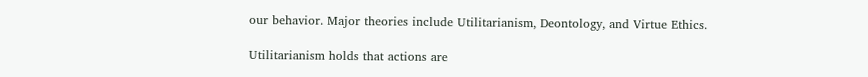our behavior. Major theories include Utilitarianism, Deontology, and Virtue Ethics.

Utilitarianism holds that actions are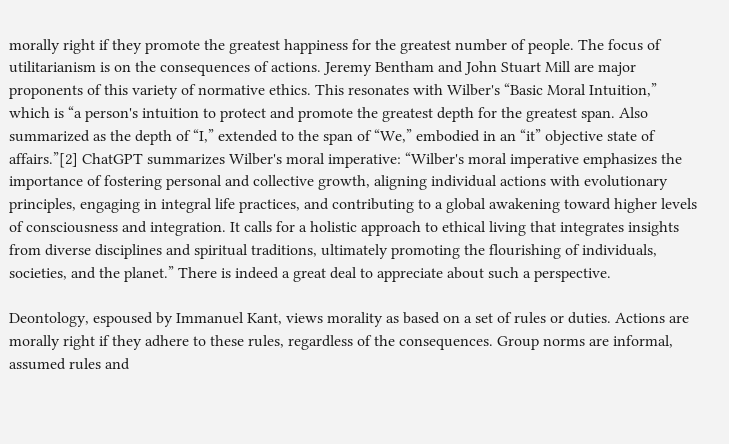morally right if they promote the greatest happiness for the greatest number of people. The focus of utilitarianism is on the consequences of actions. Jeremy Bentham and John Stuart Mill are major proponents of this variety of normative ethics. This resonates with Wilber's “Basic Moral Intuition,” which is “a person's intuition to protect and promote the greatest depth for the greatest span. Also summarized as the depth of “I,” extended to the span of “We,” embodied in an “it” objective state of affairs.”[2] ChatGPT summarizes Wilber's moral imperative: “Wilber's moral imperative emphasizes the importance of fostering personal and collective growth, aligning individual actions with evolutionary principles, engaging in integral life practices, and contributing to a global awakening toward higher levels of consciousness and integration. It calls for a holistic approach to ethical living that integrates insights from diverse disciplines and spiritual traditions, ultimately promoting the flourishing of individuals, societies, and the planet.” There is indeed a great deal to appreciate about such a perspective.

Deontology, espoused by Immanuel Kant, views morality as based on a set of rules or duties. Actions are morally right if they adhere to these rules, regardless of the consequences. Group norms are informal, assumed rules and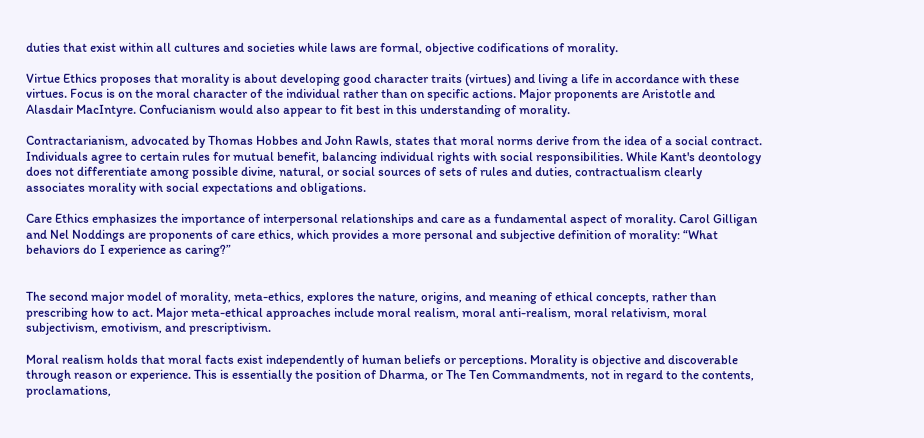duties that exist within all cultures and societies while laws are formal, objective codifications of morality.

Virtue Ethics proposes that morality is about developing good character traits (virtues) and living a life in accordance with these virtues. Focus is on the moral character of the individual rather than on specific actions. Major proponents are Aristotle and Alasdair MacIntyre. Confucianism would also appear to fit best in this understanding of morality.

Contractarianism, advocated by Thomas Hobbes and John Rawls, states that moral norms derive from the idea of a social contract. Individuals agree to certain rules for mutual benefit, balancing individual rights with social responsibilities. While Kant's deontology does not differentiate among possible divine, natural, or social sources of sets of rules and duties, contractualism clearly associates morality with social expectations and obligations.

Care Ethics emphasizes the importance of interpersonal relationships and care as a fundamental aspect of morality. Carol Gilligan and Nel Noddings are proponents of care ethics, which provides a more personal and subjective definition of morality: “What behaviors do I experience as caring?”


The second major model of morality, meta-ethics, explores the nature, origins, and meaning of ethical concepts, rather than prescribing how to act. Major meta-ethical approaches include moral realism, moral anti-realism, moral relativism, moral subjectivism, emotivism, and prescriptivism.

Moral realism holds that moral facts exist independently of human beliefs or perceptions. Morality is objective and discoverable through reason or experience. This is essentially the position of Dharma, or The Ten Commandments, not in regard to the contents, proclamations,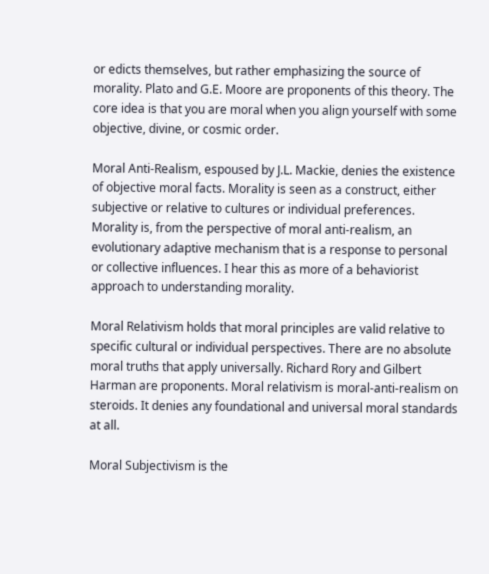or edicts themselves, but rather emphasizing the source of morality. Plato and G.E. Moore are proponents of this theory. The core idea is that you are moral when you align yourself with some objective, divine, or cosmic order.

Moral Anti-Realism, espoused by J.L. Mackie, denies the existence of objective moral facts. Morality is seen as a construct, either subjective or relative to cultures or individual preferences. Morality is, from the perspective of moral anti-realism, an evolutionary adaptive mechanism that is a response to personal or collective influences. I hear this as more of a behaviorist approach to understanding morality.

Moral Relativism holds that moral principles are valid relative to specific cultural or individual perspectives. There are no absolute moral truths that apply universally. Richard Rory and Gilbert Harman are proponents. Moral relativism is moral-anti-realism on steroids. It denies any foundational and universal moral standards at all.

Moral Subjectivism is the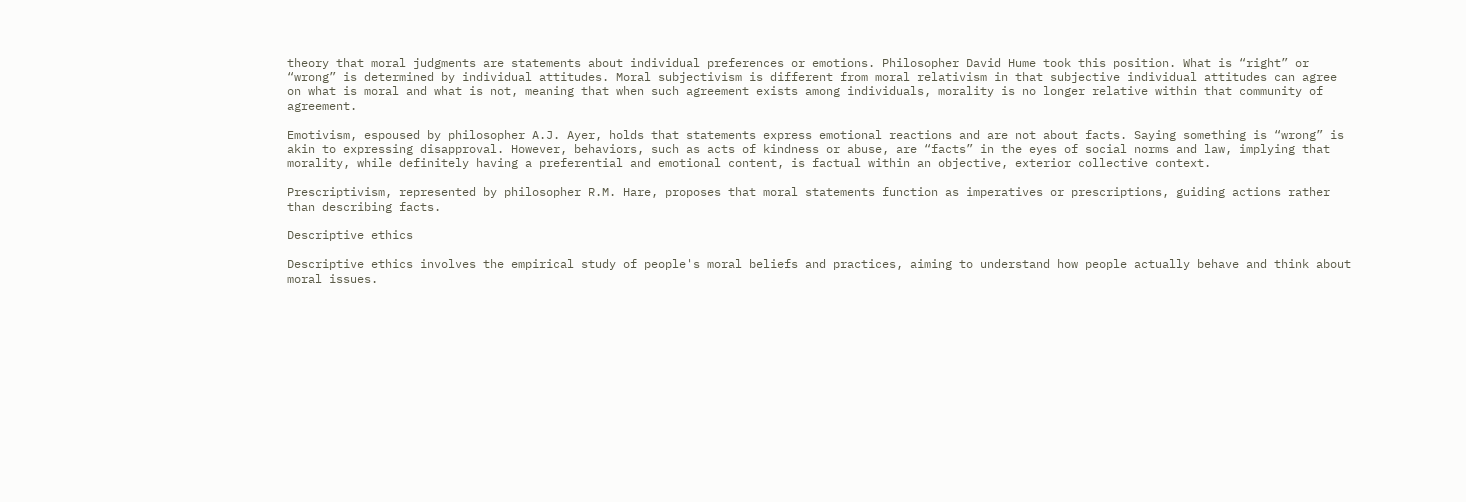theory that moral judgments are statements about individual preferences or emotions. Philosopher David Hume took this position. What is “right” or “wrong” is determined by individual attitudes. Moral subjectivism is different from moral relativism in that subjective individual attitudes can agree on what is moral and what is not, meaning that when such agreement exists among individuals, morality is no longer relative within that community of agreement.

Emotivism, espoused by philosopher A.J. Ayer, holds that statements express emotional reactions and are not about facts. Saying something is “wrong” is akin to expressing disapproval. However, behaviors, such as acts of kindness or abuse, are “facts” in the eyes of social norms and law, implying that morality, while definitely having a preferential and emotional content, is factual within an objective, exterior collective context.

Prescriptivism, represented by philosopher R.M. Hare, proposes that moral statements function as imperatives or prescriptions, guiding actions rather than describing facts.

Descriptive ethics

Descriptive ethics involves the empirical study of people's moral beliefs and practices, aiming to understand how people actually behave and think about moral issues.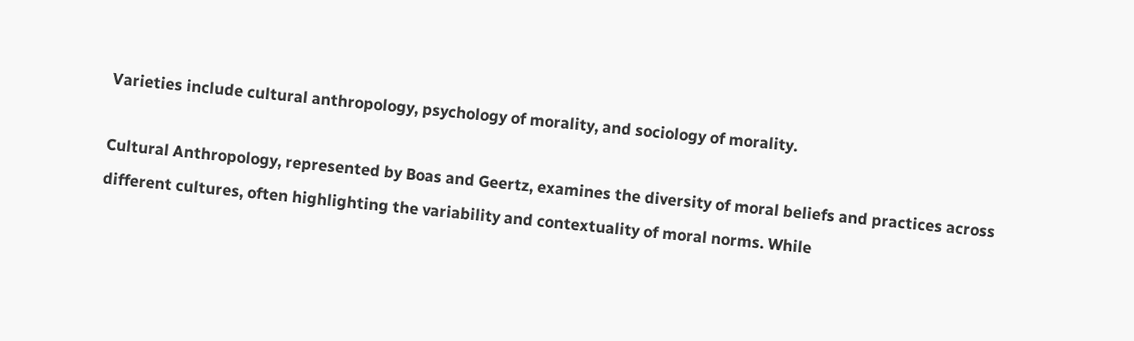Varieties include cultural anthropology, psychology of morality, and sociology of morality.

Cultural Anthropology, represented by Boas and Geertz, examines the diversity of moral beliefs and practices across different cultures, often highlighting the variability and contextuality of moral norms. While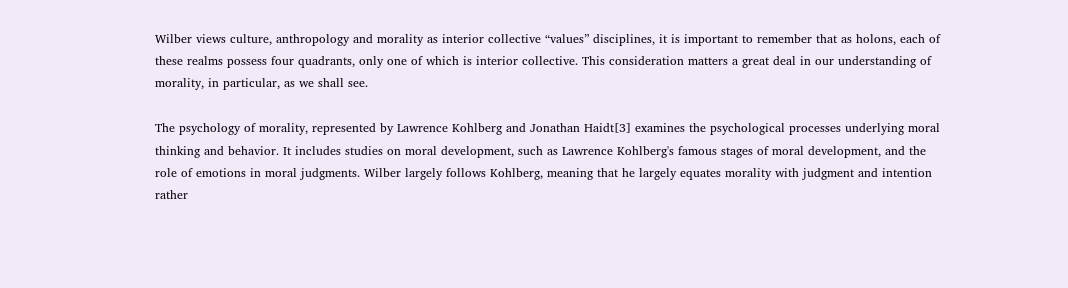Wilber views culture, anthropology and morality as interior collective “values” disciplines, it is important to remember that as holons, each of these realms possess four quadrants, only one of which is interior collective. This consideration matters a great deal in our understanding of morality, in particular, as we shall see.

The psychology of morality, represented by Lawrence Kohlberg and Jonathan Haidt[3] examines the psychological processes underlying moral thinking and behavior. It includes studies on moral development, such as Lawrence Kohlberg's famous stages of moral development, and the role of emotions in moral judgments. Wilber largely follows Kohlberg, meaning that he largely equates morality with judgment and intention rather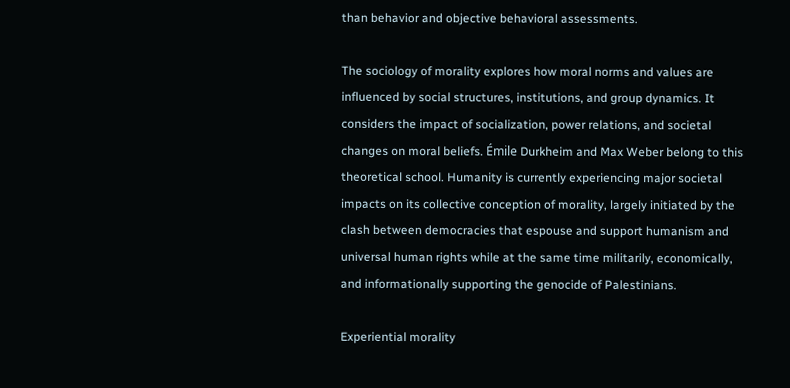than behavior and objective behavioral assessments.

The sociology of morality explores how moral norms and values are influenced by social structures, institutions, and group dynamics. It considers the impact of socialization, power relations, and societal changes on moral beliefs. Émile Durkheim and Max Weber belong to this theoretical school. Humanity is currently experiencing major societal impacts on its collective conception of morality, largely initiated by the clash between democracies that espouse and support humanism and universal human rights while at the same time militarily, economically, and informationally supporting the genocide of Palestinians.

Experiential morality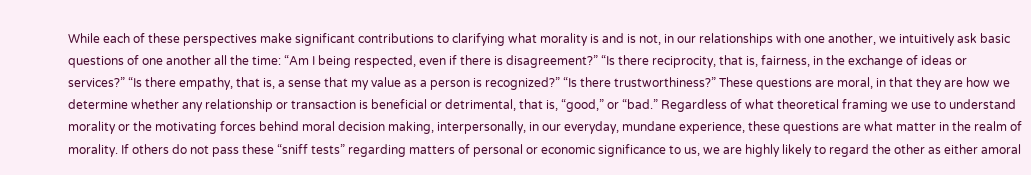While each of these perspectives make significant contributions to clarifying what morality is and is not, in our relationships with one another, we intuitively ask basic questions of one another all the time: “Am I being respected, even if there is disagreement?” “Is there reciprocity, that is, fairness, in the exchange of ideas or services?” “Is there empathy, that is, a sense that my value as a person is recognized?” “Is there trustworthiness?” These questions are moral, in that they are how we determine whether any relationship or transaction is beneficial or detrimental, that is, “good,” or “bad.” Regardless of what theoretical framing we use to understand morality or the motivating forces behind moral decision making, interpersonally, in our everyday, mundane experience, these questions are what matter in the realm of morality. If others do not pass these “sniff tests” regarding matters of personal or economic significance to us, we are highly likely to regard the other as either amoral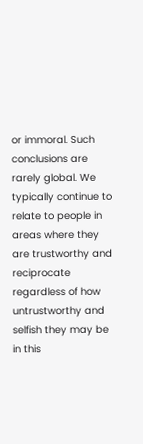or immoral. Such conclusions are rarely global. We typically continue to relate to people in areas where they are trustworthy and reciprocate regardless of how untrustworthy and selfish they may be in this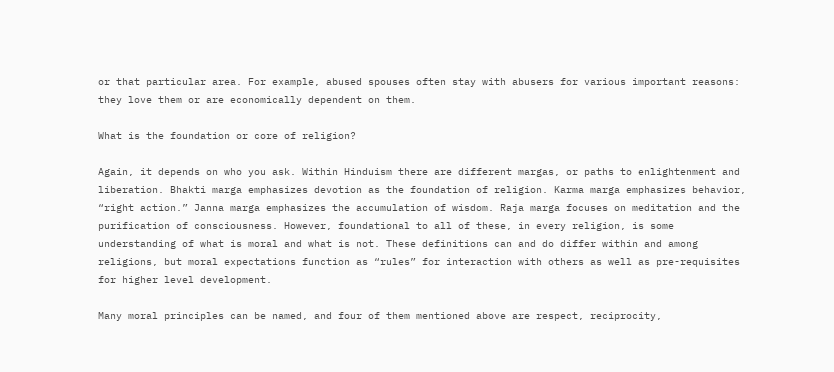or that particular area. For example, abused spouses often stay with abusers for various important reasons: they love them or are economically dependent on them.

What is the foundation or core of religion?

Again, it depends on who you ask. Within Hinduism there are different margas, or paths to enlightenment and liberation. Bhakti marga emphasizes devotion as the foundation of religion. Karma marga emphasizes behavior, “right action.” Janna marga emphasizes the accumulation of wisdom. Raja marga focuses on meditation and the purification of consciousness. However, foundational to all of these, in every religion, is some understanding of what is moral and what is not. These definitions can and do differ within and among religions, but moral expectations function as “rules” for interaction with others as well as pre-requisites for higher level development.

Many moral principles can be named, and four of them mentioned above are respect, reciprocity,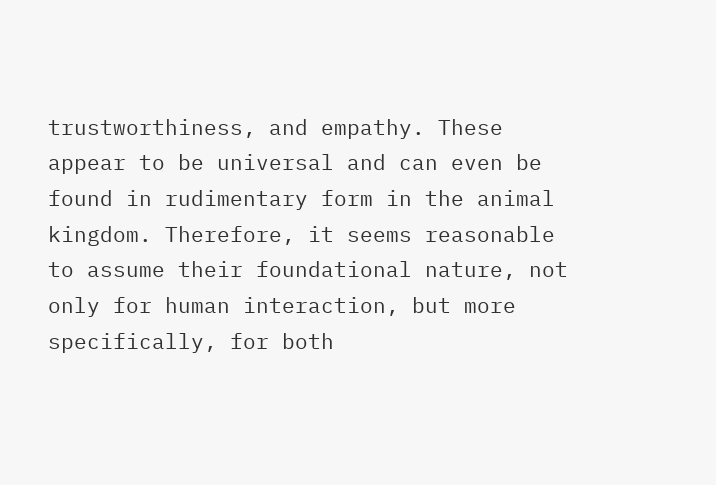trustworthiness, and empathy. These appear to be universal and can even be found in rudimentary form in the animal kingdom. Therefore, it seems reasonable to assume their foundational nature, not only for human interaction, but more specifically, for both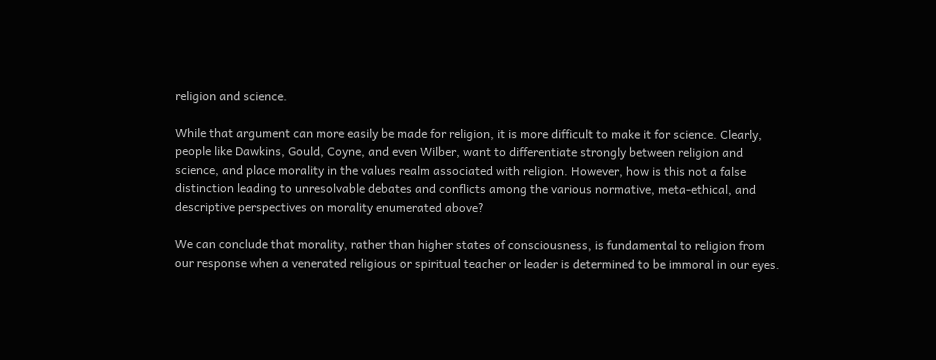religion and science.

While that argument can more easily be made for religion, it is more difficult to make it for science. Clearly, people like Dawkins, Gould, Coyne, and even Wilber, want to differentiate strongly between religion and science, and place morality in the values realm associated with religion. However, how is this not a false distinction leading to unresolvable debates and conflicts among the various normative, meta-ethical, and descriptive perspectives on morality enumerated above?

We can conclude that morality, rather than higher states of consciousness, is fundamental to religion from our response when a venerated religious or spiritual teacher or leader is determined to be immoral in our eyes.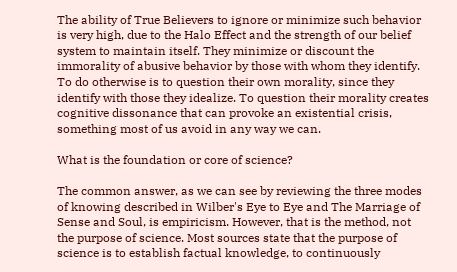The ability of True Believers to ignore or minimize such behavior is very high, due to the Halo Effect and the strength of our belief system to maintain itself. They minimize or discount the immorality of abusive behavior by those with whom they identify. To do otherwise is to question their own morality, since they identify with those they idealize. To question their morality creates cognitive dissonance that can provoke an existential crisis, something most of us avoid in any way we can.

What is the foundation or core of science?

The common answer, as we can see by reviewing the three modes of knowing described in Wilber's Eye to Eye and The Marriage of Sense and Soul, is empiricism. However, that is the method, not the purpose of science. Most sources state that the purpose of science is to establish factual knowledge, to continuously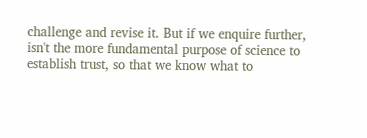challenge and revise it. But if we enquire further, isn't the more fundamental purpose of science to establish trust, so that we know what to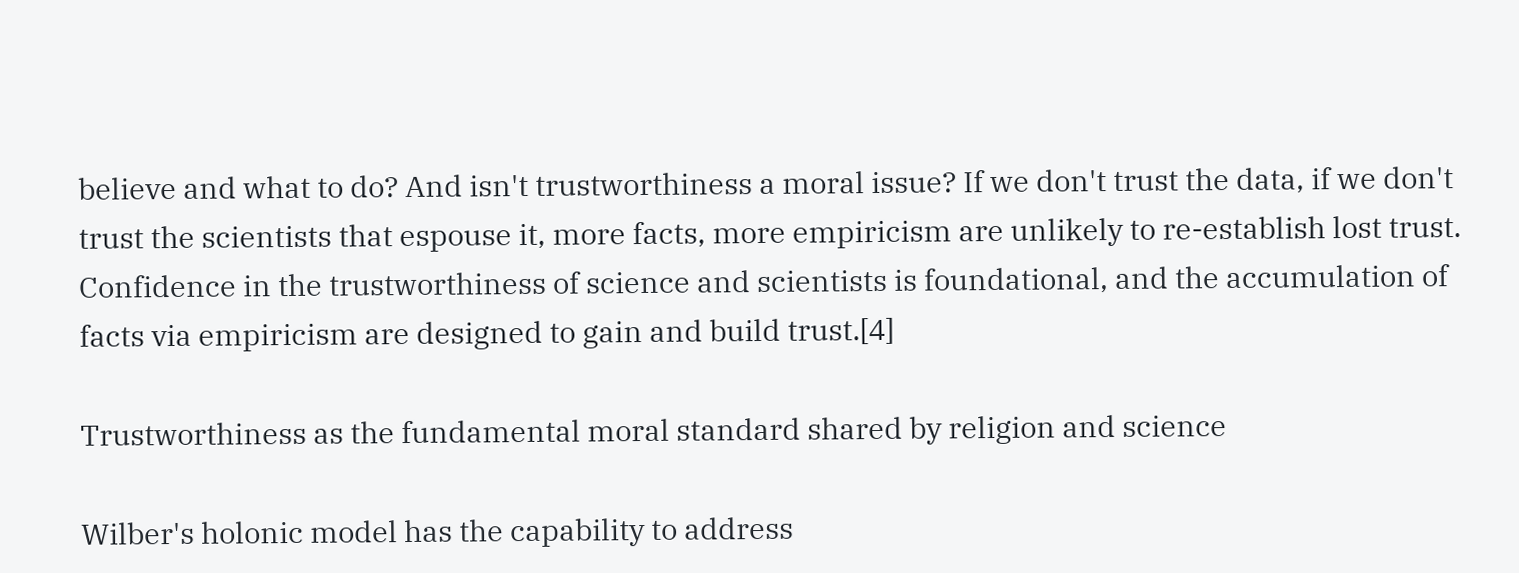believe and what to do? And isn't trustworthiness a moral issue? If we don't trust the data, if we don't trust the scientists that espouse it, more facts, more empiricism are unlikely to re-establish lost trust. Confidence in the trustworthiness of science and scientists is foundational, and the accumulation of facts via empiricism are designed to gain and build trust.[4]

Trustworthiness as the fundamental moral standard shared by religion and science

Wilber's holonic model has the capability to address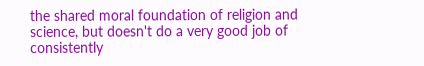the shared moral foundation of religion and science, but doesn't do a very good job of consistently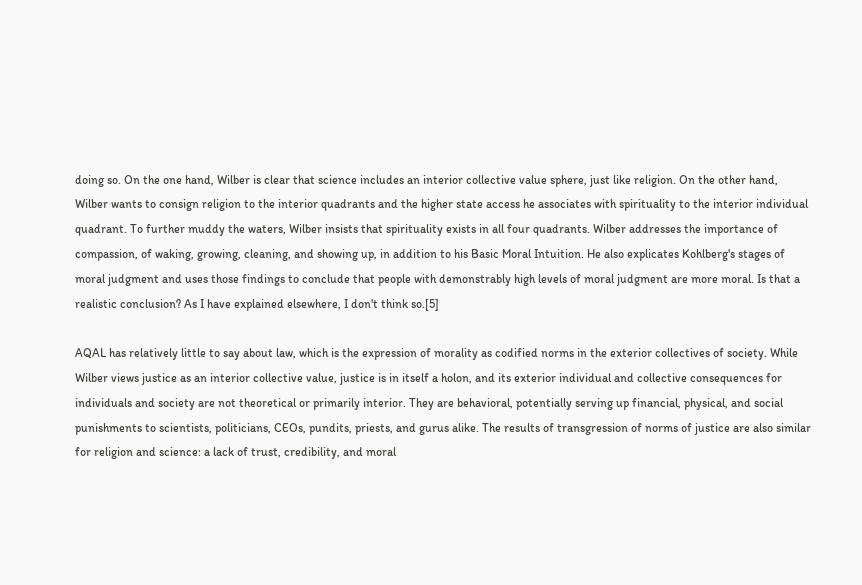doing so. On the one hand, Wilber is clear that science includes an interior collective value sphere, just like religion. On the other hand, Wilber wants to consign religion to the interior quadrants and the higher state access he associates with spirituality to the interior individual quadrant. To further muddy the waters, Wilber insists that spirituality exists in all four quadrants. Wilber addresses the importance of compassion, of waking, growing, cleaning, and showing up, in addition to his Basic Moral Intuition. He also explicates Kohlberg's stages of moral judgment and uses those findings to conclude that people with demonstrably high levels of moral judgment are more moral. Is that a realistic conclusion? As I have explained elsewhere, I don't think so.[5]

AQAL has relatively little to say about law, which is the expression of morality as codified norms in the exterior collectives of society. While Wilber views justice as an interior collective value, justice is in itself a holon, and its exterior individual and collective consequences for individuals and society are not theoretical or primarily interior. They are behavioral, potentially serving up financial, physical, and social punishments to scientists, politicians, CEOs, pundits, priests, and gurus alike. The results of transgression of norms of justice are also similar for religion and science: a lack of trust, credibility, and moral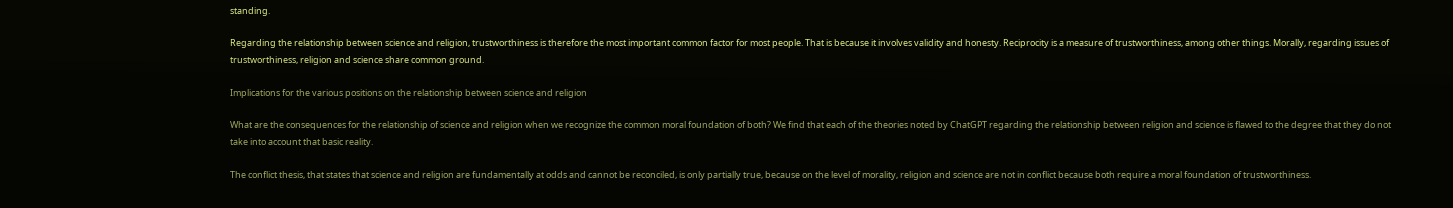standing.

Regarding the relationship between science and religion, trustworthiness is therefore the most important common factor for most people. That is because it involves validity and honesty. Reciprocity is a measure of trustworthiness, among other things. Morally, regarding issues of trustworthiness, religion and science share common ground.

Implications for the various positions on the relationship between science and religion

What are the consequences for the relationship of science and religion when we recognize the common moral foundation of both? We find that each of the theories noted by ChatGPT regarding the relationship between religion and science is flawed to the degree that they do not take into account that basic reality.

The conflict thesis, that states that science and religion are fundamentally at odds and cannot be reconciled, is only partially true, because on the level of morality, religion and science are not in conflict because both require a moral foundation of trustworthiness.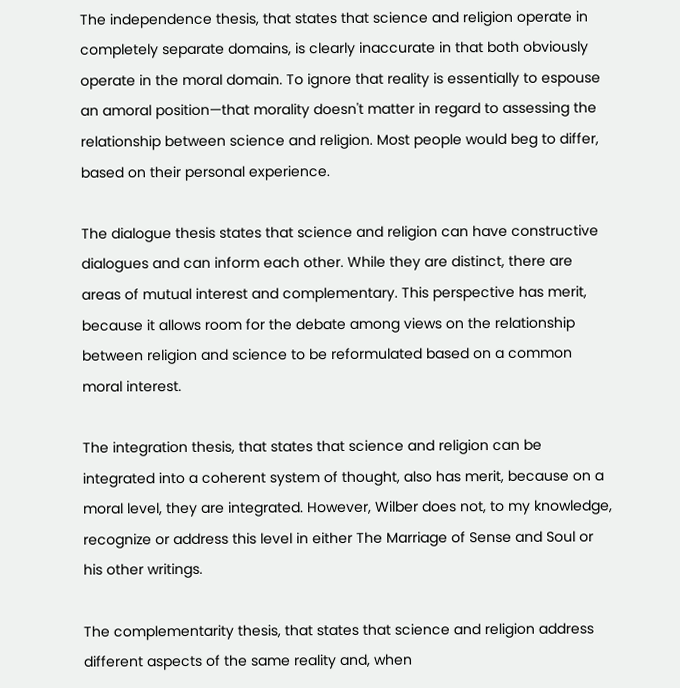The independence thesis, that states that science and religion operate in completely separate domains, is clearly inaccurate in that both obviously operate in the moral domain. To ignore that reality is essentially to espouse an amoral position—that morality doesn't matter in regard to assessing the relationship between science and religion. Most people would beg to differ, based on their personal experience.

The dialogue thesis states that science and religion can have constructive dialogues and can inform each other. While they are distinct, there are areas of mutual interest and complementary. This perspective has merit, because it allows room for the debate among views on the relationship between religion and science to be reformulated based on a common moral interest.

The integration thesis, that states that science and religion can be integrated into a coherent system of thought, also has merit, because on a moral level, they are integrated. However, Wilber does not, to my knowledge, recognize or address this level in either The Marriage of Sense and Soul or his other writings.

The complementarity thesis, that states that science and religion address different aspects of the same reality and, when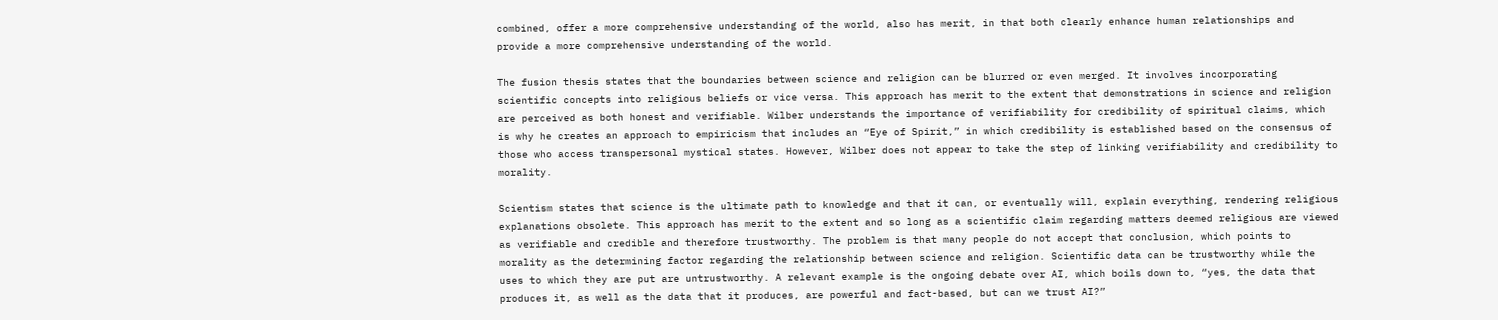combined, offer a more comprehensive understanding of the world, also has merit, in that both clearly enhance human relationships and provide a more comprehensive understanding of the world.

The fusion thesis states that the boundaries between science and religion can be blurred or even merged. It involves incorporating scientific concepts into religious beliefs or vice versa. This approach has merit to the extent that demonstrations in science and religion are perceived as both honest and verifiable. Wilber understands the importance of verifiability for credibility of spiritual claims, which is why he creates an approach to empiricism that includes an “Eye of Spirit,” in which credibility is established based on the consensus of those who access transpersonal mystical states. However, Wilber does not appear to take the step of linking verifiability and credibility to morality.

Scientism states that science is the ultimate path to knowledge and that it can, or eventually will, explain everything, rendering religious explanations obsolete. This approach has merit to the extent and so long as a scientific claim regarding matters deemed religious are viewed as verifiable and credible and therefore trustworthy. The problem is that many people do not accept that conclusion, which points to morality as the determining factor regarding the relationship between science and religion. Scientific data can be trustworthy while the uses to which they are put are untrustworthy. A relevant example is the ongoing debate over AI, which boils down to, “yes, the data that produces it, as well as the data that it produces, are powerful and fact-based, but can we trust AI?”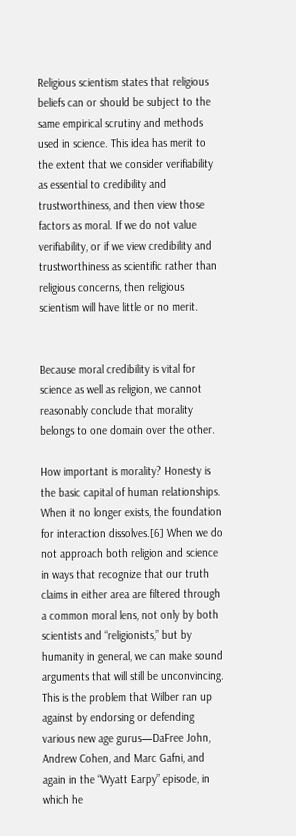Religious scientism states that religious beliefs can or should be subject to the same empirical scrutiny and methods used in science. This idea has merit to the extent that we consider verifiability as essential to credibility and trustworthiness, and then view those factors as moral. If we do not value verifiability, or if we view credibility and trustworthiness as scientific rather than religious concerns, then religious scientism will have little or no merit.


Because moral credibility is vital for science as well as religion, we cannot reasonably conclude that morality belongs to one domain over the other.

How important is morality? Honesty is the basic capital of human relationships. When it no longer exists, the foundation for interaction dissolves.[6] When we do not approach both religion and science in ways that recognize that our truth claims in either area are filtered through a common moral lens, not only by both scientists and “religionists,” but by humanity in general, we can make sound arguments that will still be unconvincing. This is the problem that Wilber ran up against by endorsing or defending various new age gurus—DaFree John, Andrew Cohen, and Marc Gafni, and again in the “Wyatt Earpy” episode, in which he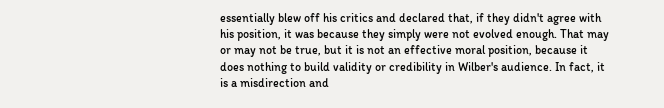essentially blew off his critics and declared that, if they didn't agree with his position, it was because they simply were not evolved enough. That may or may not be true, but it is not an effective moral position, because it does nothing to build validity or credibility in Wilber's audience. In fact, it is a misdirection and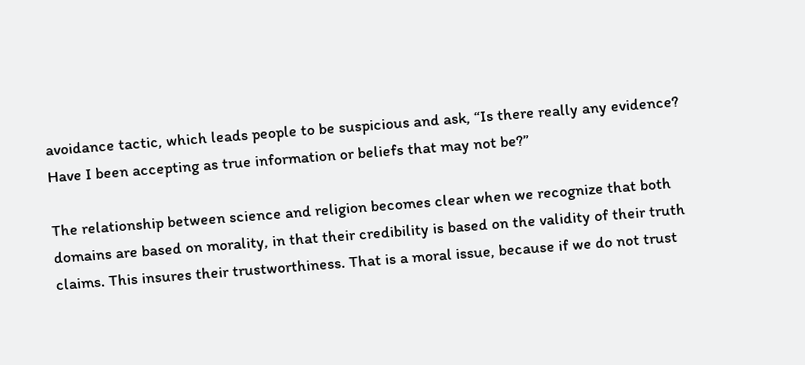avoidance tactic, which leads people to be suspicious and ask, “Is there really any evidence? Have I been accepting as true information or beliefs that may not be?”

The relationship between science and religion becomes clear when we recognize that both domains are based on morality, in that their credibility is based on the validity of their truth claims. This insures their trustworthiness. That is a moral issue, because if we do not trust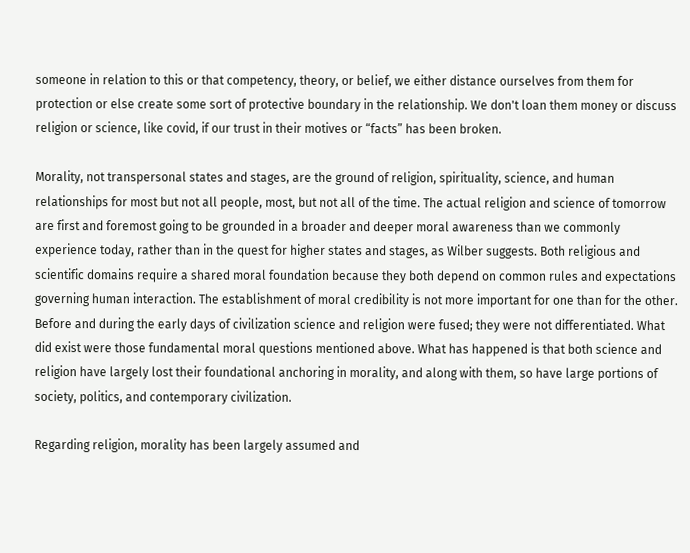someone in relation to this or that competency, theory, or belief, we either distance ourselves from them for protection or else create some sort of protective boundary in the relationship. We don't loan them money or discuss religion or science, like covid, if our trust in their motives or “facts” has been broken.

Morality, not transpersonal states and stages, are the ground of religion, spirituality, science, and human relationships for most but not all people, most, but not all of the time. The actual religion and science of tomorrow are first and foremost going to be grounded in a broader and deeper moral awareness than we commonly experience today, rather than in the quest for higher states and stages, as Wilber suggests. Both religious and scientific domains require a shared moral foundation because they both depend on common rules and expectations governing human interaction. The establishment of moral credibility is not more important for one than for the other. Before and during the early days of civilization science and religion were fused; they were not differentiated. What did exist were those fundamental moral questions mentioned above. What has happened is that both science and religion have largely lost their foundational anchoring in morality, and along with them, so have large portions of society, politics, and contemporary civilization.

Regarding religion, morality has been largely assumed and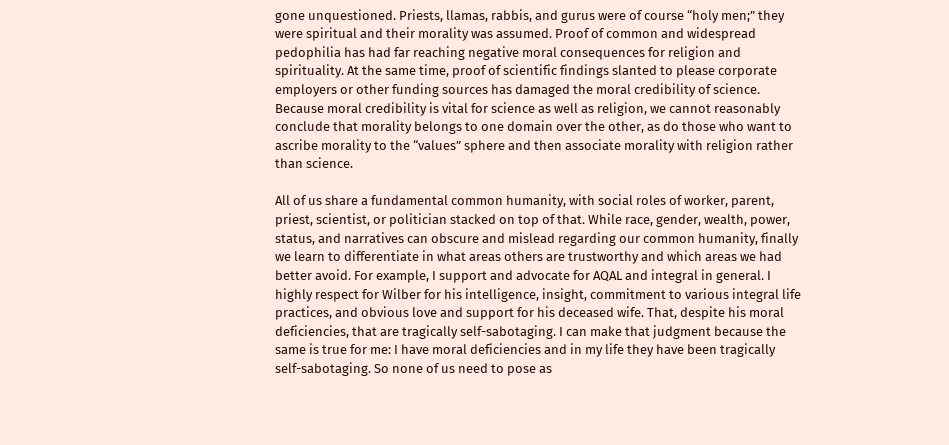gone unquestioned. Priests, llamas, rabbis, and gurus were of course “holy men;” they were spiritual and their morality was assumed. Proof of common and widespread pedophilia has had far reaching negative moral consequences for religion and spirituality. At the same time, proof of scientific findings slanted to please corporate employers or other funding sources has damaged the moral credibility of science. Because moral credibility is vital for science as well as religion, we cannot reasonably conclude that morality belongs to one domain over the other, as do those who want to ascribe morality to the “values” sphere and then associate morality with religion rather than science.

All of us share a fundamental common humanity, with social roles of worker, parent, priest, scientist, or politician stacked on top of that. While race, gender, wealth, power, status, and narratives can obscure and mislead regarding our common humanity, finally we learn to differentiate in what areas others are trustworthy and which areas we had better avoid. For example, I support and advocate for AQAL and integral in general. I highly respect for Wilber for his intelligence, insight, commitment to various integral life practices, and obvious love and support for his deceased wife. That, despite his moral deficiencies, that are tragically self-sabotaging. I can make that judgment because the same is true for me: I have moral deficiencies and in my life they have been tragically self-sabotaging. So none of us need to pose as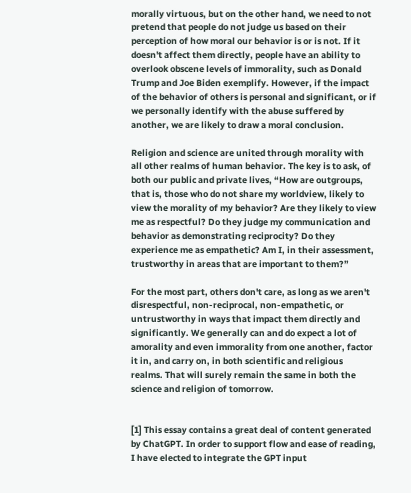morally virtuous, but on the other hand, we need to not pretend that people do not judge us based on their perception of how moral our behavior is or is not. If it doesn't affect them directly, people have an ability to overlook obscene levels of immorality, such as Donald Trump and Joe Biden exemplify. However, if the impact of the behavior of others is personal and significant, or if we personally identify with the abuse suffered by another, we are likely to draw a moral conclusion.

Religion and science are united through morality with all other realms of human behavior. The key is to ask, of both our public and private lives, “How are outgroups, that is, those who do not share my worldview, likely to view the morality of my behavior? Are they likely to view me as respectful? Do they judge my communication and behavior as demonstrating reciprocity? Do they experience me as empathetic? Am I, in their assessment, trustworthy in areas that are important to them?”

For the most part, others don't care, as long as we aren't disrespectful, non-reciprocal, non-empathetic, or untrustworthy in ways that impact them directly and significantly. We generally can and do expect a lot of amorality and even immorality from one another, factor it in, and carry on, in both scientific and religious realms. That will surely remain the same in both the science and religion of tomorrow.


[1] This essay contains a great deal of content generated by ChatGPT. In order to support flow and ease of reading, I have elected to integrate the GPT input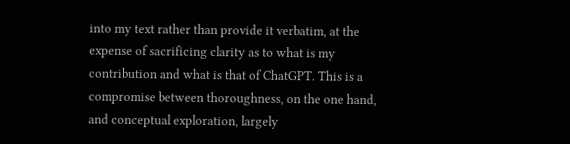into my text rather than provide it verbatim, at the expense of sacrificing clarity as to what is my contribution and what is that of ChatGPT. This is a compromise between thoroughness, on the one hand, and conceptual exploration, largely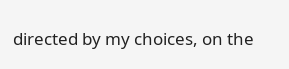directed by my choices, on the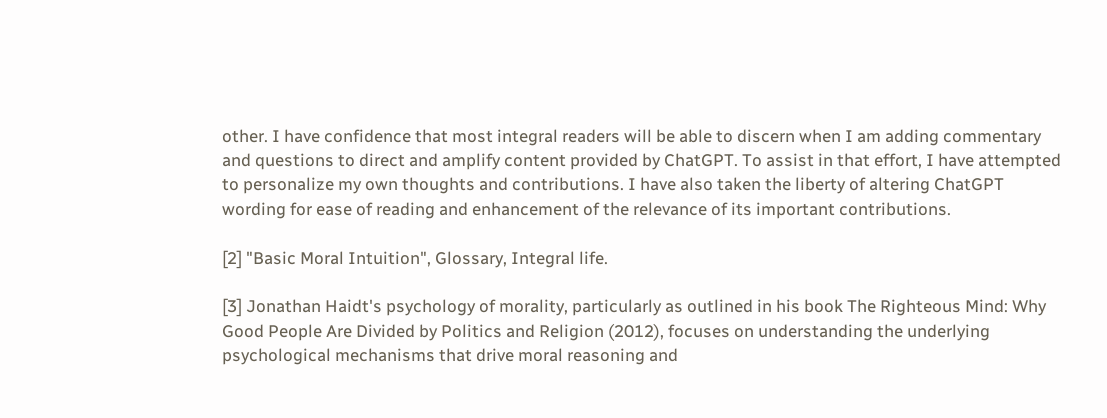other. I have confidence that most integral readers will be able to discern when I am adding commentary and questions to direct and amplify content provided by ChatGPT. To assist in that effort, I have attempted to personalize my own thoughts and contributions. I have also taken the liberty of altering ChatGPT wording for ease of reading and enhancement of the relevance of its important contributions.

[2] "Basic Moral Intuition", Glossary, Integral life.

[3] Jonathan Haidt's psychology of morality, particularly as outlined in his book The Righteous Mind: Why Good People Are Divided by Politics and Religion (2012), focuses on understanding the underlying psychological mechanisms that drive moral reasoning and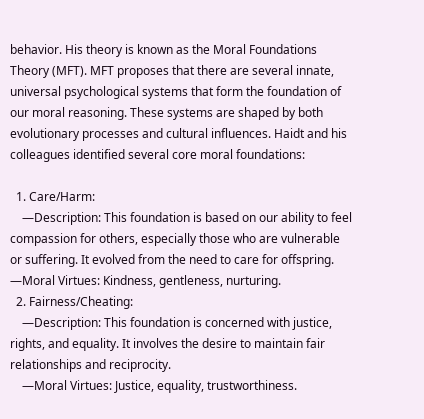behavior. His theory is known as the Moral Foundations Theory (MFT). MFT proposes that there are several innate, universal psychological systems that form the foundation of our moral reasoning. These systems are shaped by both evolutionary processes and cultural influences. Haidt and his colleagues identified several core moral foundations:

  1. Care/Harm:
    —Description: This foundation is based on our ability to feel compassion for others, especially those who are vulnerable or suffering. It evolved from the need to care for offspring. —Moral Virtues: Kindness, gentleness, nurturing.
  2. Fairness/Cheating:
    —Description: This foundation is concerned with justice, rights, and equality. It involves the desire to maintain fair relationships and reciprocity.
    —Moral Virtues: Justice, equality, trustworthiness.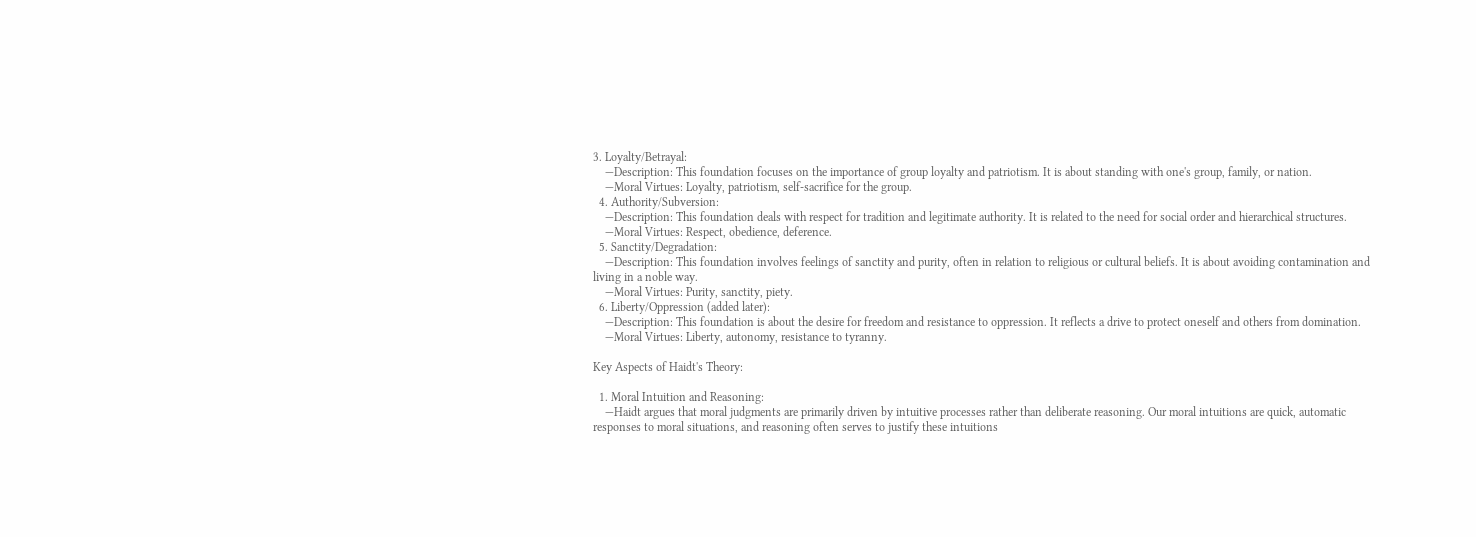3. Loyalty/Betrayal:
    —Description: This foundation focuses on the importance of group loyalty and patriotism. It is about standing with one's group, family, or nation.
    —Moral Virtues: Loyalty, patriotism, self-sacrifice for the group.
  4. Authority/Subversion:
    —Description: This foundation deals with respect for tradition and legitimate authority. It is related to the need for social order and hierarchical structures.
    —Moral Virtues: Respect, obedience, deference.
  5. Sanctity/Degradation:
    —Description: This foundation involves feelings of sanctity and purity, often in relation to religious or cultural beliefs. It is about avoiding contamination and living in a noble way.
    —Moral Virtues: Purity, sanctity, piety.
  6. Liberty/Oppression (added later):
    —Description: This foundation is about the desire for freedom and resistance to oppression. It reflects a drive to protect oneself and others from domination.
    —Moral Virtues: Liberty, autonomy, resistance to tyranny.

Key Aspects of Haidt's Theory:

  1. Moral Intuition and Reasoning:
    —Haidt argues that moral judgments are primarily driven by intuitive processes rather than deliberate reasoning. Our moral intuitions are quick, automatic responses to moral situations, and reasoning often serves to justify these intuitions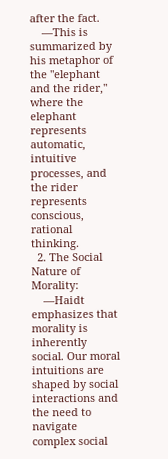after the fact.
    —This is summarized by his metaphor of the "elephant and the rider," where the elephant represents automatic, intuitive processes, and the rider represents conscious, rational thinking.
  2. The Social Nature of Morality:
    —Haidt emphasizes that morality is inherently social. Our moral intuitions are shaped by social interactions and the need to navigate complex social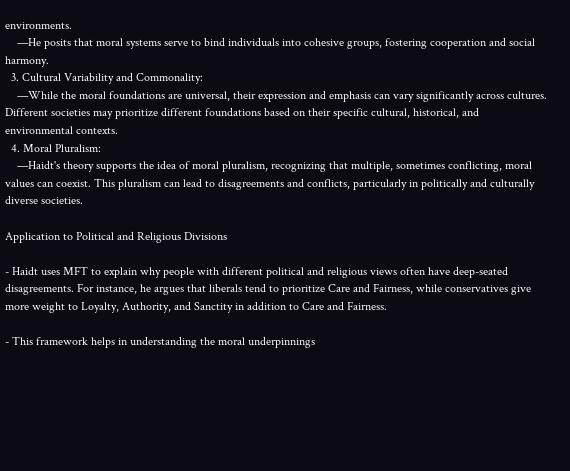environments.
    —He posits that moral systems serve to bind individuals into cohesive groups, fostering cooperation and social harmony.
  3. Cultural Variability and Commonality:
    —While the moral foundations are universal, their expression and emphasis can vary significantly across cultures. Different societies may prioritize different foundations based on their specific cultural, historical, and environmental contexts.
  4. Moral Pluralism:
    —Haidt's theory supports the idea of moral pluralism, recognizing that multiple, sometimes conflicting, moral values can coexist. This pluralism can lead to disagreements and conflicts, particularly in politically and culturally diverse societies.

Application to Political and Religious Divisions

- Haidt uses MFT to explain why people with different political and religious views often have deep-seated disagreements. For instance, he argues that liberals tend to prioritize Care and Fairness, while conservatives give more weight to Loyalty, Authority, and Sanctity in addition to Care and Fairness.

- This framework helps in understanding the moral underpinnings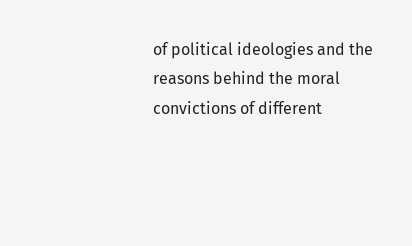of political ideologies and the reasons behind the moral convictions of different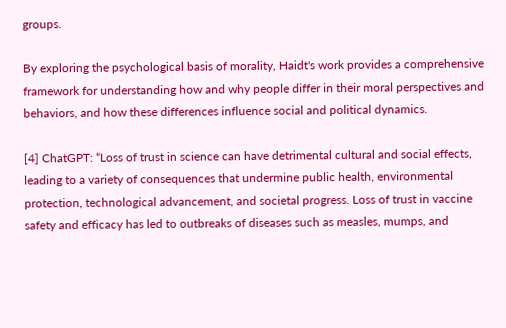groups.

By exploring the psychological basis of morality, Haidt's work provides a comprehensive framework for understanding how and why people differ in their moral perspectives and behaviors, and how these differences influence social and political dynamics.

[4] ChatGPT: “Loss of trust in science can have detrimental cultural and social effects, leading to a variety of consequences that undermine public health, environmental protection, technological advancement, and societal progress. Loss of trust in vaccine safety and efficacy has led to outbreaks of diseases such as measles, mumps, and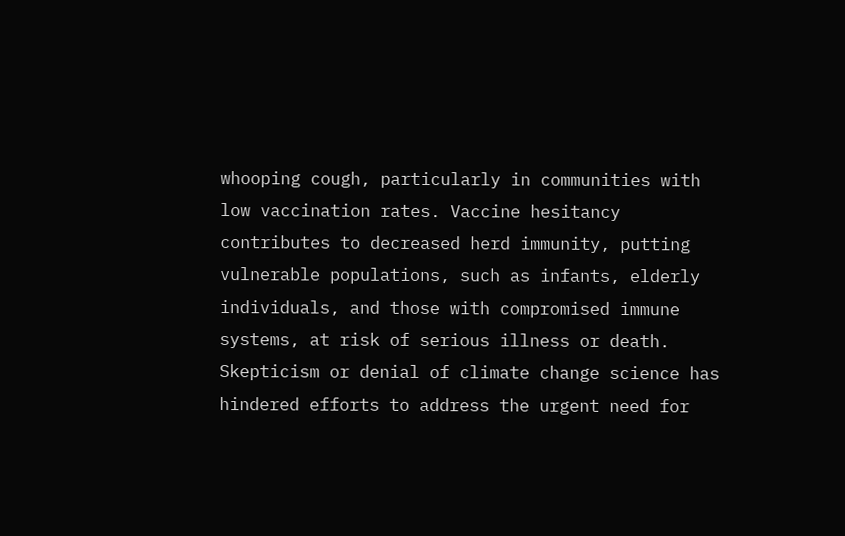whooping cough, particularly in communities with low vaccination rates. Vaccine hesitancy contributes to decreased herd immunity, putting vulnerable populations, such as infants, elderly individuals, and those with compromised immune systems, at risk of serious illness or death. Skepticism or denial of climate change science has hindered efforts to address the urgent need for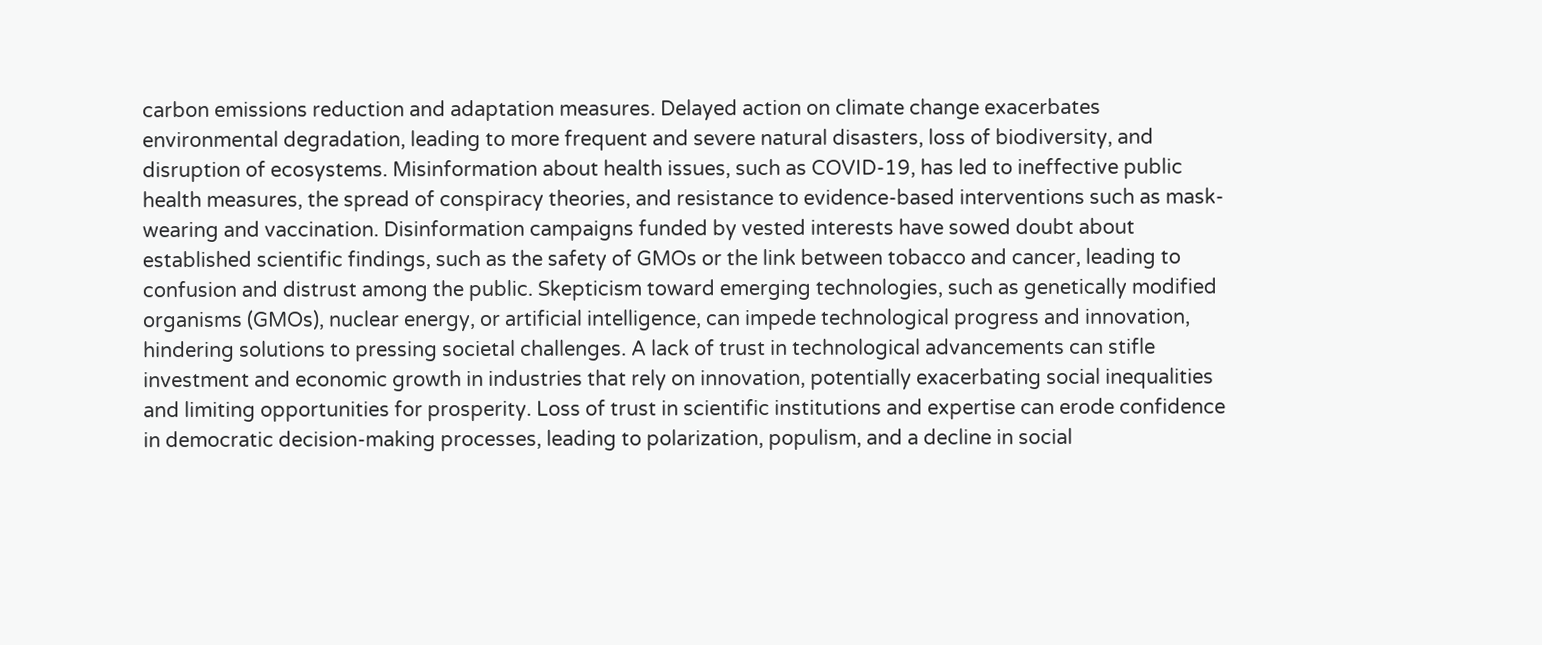carbon emissions reduction and adaptation measures. Delayed action on climate change exacerbates environmental degradation, leading to more frequent and severe natural disasters, loss of biodiversity, and disruption of ecosystems. Misinformation about health issues, such as COVID-19, has led to ineffective public health measures, the spread of conspiracy theories, and resistance to evidence-based interventions such as mask-wearing and vaccination. Disinformation campaigns funded by vested interests have sowed doubt about established scientific findings, such as the safety of GMOs or the link between tobacco and cancer, leading to confusion and distrust among the public. Skepticism toward emerging technologies, such as genetically modified organisms (GMOs), nuclear energy, or artificial intelligence, can impede technological progress and innovation, hindering solutions to pressing societal challenges. A lack of trust in technological advancements can stifle investment and economic growth in industries that rely on innovation, potentially exacerbating social inequalities and limiting opportunities for prosperity. Loss of trust in scientific institutions and expertise can erode confidence in democratic decision-making processes, leading to polarization, populism, and a decline in social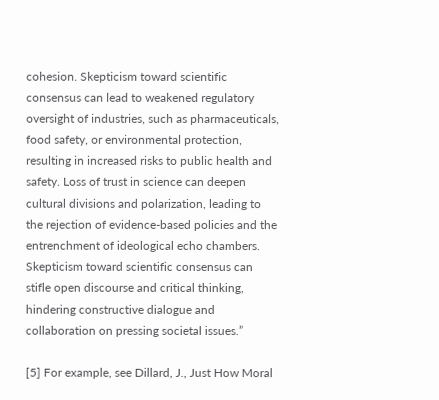cohesion. Skepticism toward scientific consensus can lead to weakened regulatory oversight of industries, such as pharmaceuticals, food safety, or environmental protection, resulting in increased risks to public health and safety. Loss of trust in science can deepen cultural divisions and polarization, leading to the rejection of evidence-based policies and the entrenchment of ideological echo chambers. Skepticism toward scientific consensus can stifle open discourse and critical thinking, hindering constructive dialogue and collaboration on pressing societal issues.”

[5] For example, see Dillard, J., Just How Moral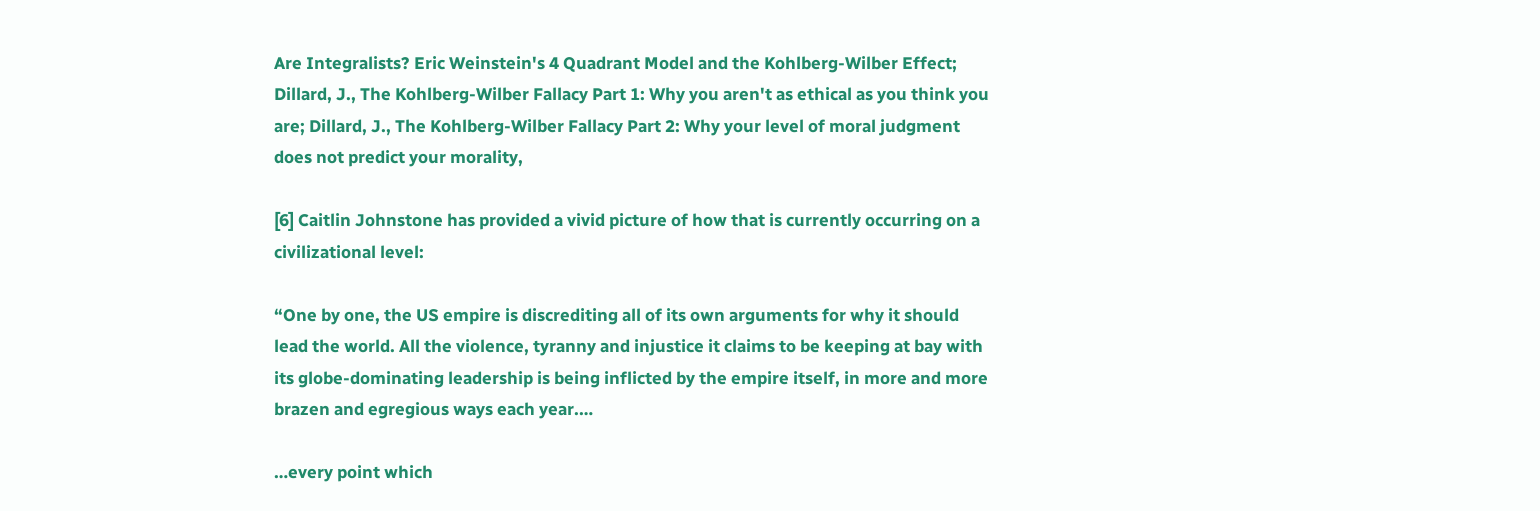Are Integralists? Eric Weinstein's 4 Quadrant Model and the Kohlberg-Wilber Effect; Dillard, J., The Kohlberg-Wilber Fallacy Part 1: Why you aren't as ethical as you think you are; Dillard, J., The Kohlberg-Wilber Fallacy Part 2: Why your level of moral judgment does not predict your morality,

[6] Caitlin Johnstone has provided a vivid picture of how that is currently occurring on a civilizational level:

“One by one, the US empire is discrediting all of its own arguments for why it should lead the world. All the violence, tyranny and injustice it claims to be keeping at bay with its globe-dominating leadership is being inflicted by the empire itself, in more and more brazen and egregious ways each year.…

…every point which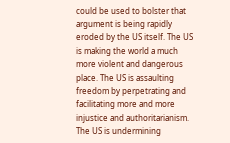could be used to bolster that argument is being rapidly eroded by the US itself. The US is making the world a much more violent and dangerous place. The US is assaulting freedom by perpetrating and facilitating more and more injustice and authoritarianism. The US is undermining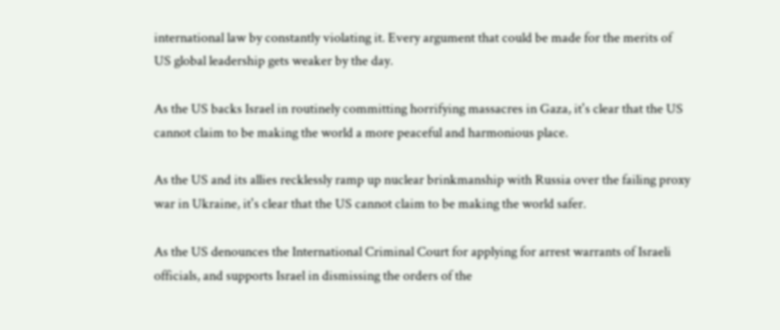international law by constantly violating it. Every argument that could be made for the merits of US global leadership gets weaker by the day.

As the US backs Israel in routinely committing horrifying massacres in Gaza, it's clear that the US cannot claim to be making the world a more peaceful and harmonious place.

As the US and its allies recklessly ramp up nuclear brinkmanship with Russia over the failing proxy war in Ukraine, it's clear that the US cannot claim to be making the world safer.

As the US denounces the International Criminal Court for applying for arrest warrants of Israeli officials, and supports Israel in dismissing the orders of the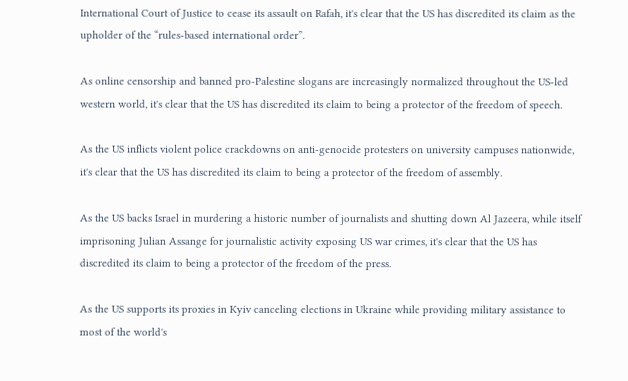International Court of Justice to cease its assault on Rafah, it's clear that the US has discredited its claim as the upholder of the “rules-based international order”.

As online censorship and banned pro-Palestine slogans are increasingly normalized throughout the US-led western world, it's clear that the US has discredited its claim to being a protector of the freedom of speech.

As the US inflicts violent police crackdowns on anti-genocide protesters on university campuses nationwide, it's clear that the US has discredited its claim to being a protector of the freedom of assembly.

As the US backs Israel in murdering a historic number of journalists and shutting down Al Jazeera, while itself imprisoning Julian Assange for journalistic activity exposing US war crimes, it's clear that the US has discredited its claim to being a protector of the freedom of the press.

As the US supports its proxies in Kyiv canceling elections in Ukraine while providing military assistance to most of the world's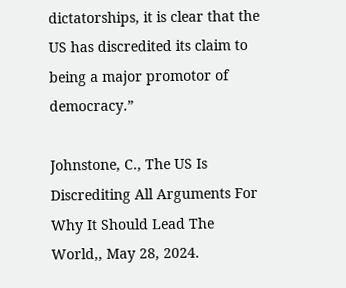dictatorships, it is clear that the US has discredited its claim to being a major promotor of democracy.”

Johnstone, C., The US Is Discrediting All Arguments For Why It Should Lead The World,, May 28, 2024.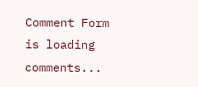Comment Form is loading comments...